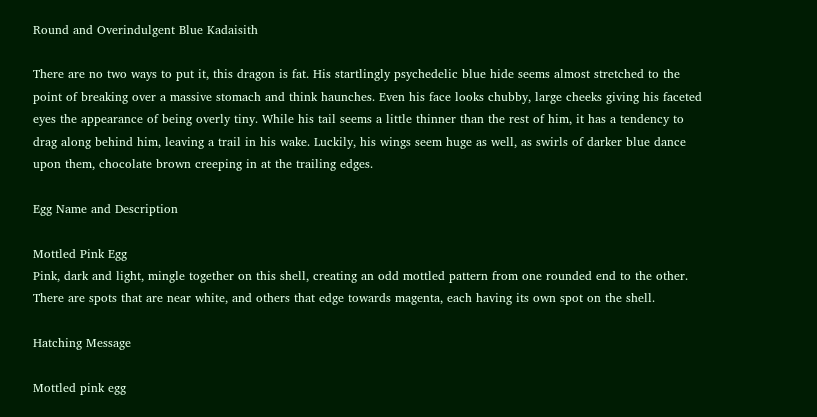Round and Overindulgent Blue Kadaisith

There are no two ways to put it, this dragon is fat. His startlingly psychedelic blue hide seems almost stretched to the point of breaking over a massive stomach and think haunches. Even his face looks chubby, large cheeks giving his faceted eyes the appearance of being overly tiny. While his tail seems a little thinner than the rest of him, it has a tendency to drag along behind him, leaving a trail in his wake. Luckily, his wings seem huge as well, as swirls of darker blue dance upon them, chocolate brown creeping in at the trailing edges.

Egg Name and Description

Mottled Pink Egg
Pink, dark and light, mingle together on this shell, creating an odd mottled pattern from one rounded end to the other. There are spots that are near white, and others that edge towards magenta, each having its own spot on the shell.

Hatching Message

Mottled pink egg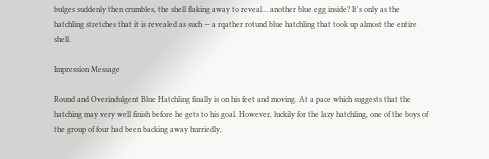bulges suddenly then crumbles, the shell flaking away to reveal… another blue egg inside? It's only as the hatchling stretches that it is revealed as such — a rqather rotund blue hatchling that took up almost the entire shell.

Impression Message

Round and Overindulgent Blue Hatchling finally is on his feet and moving. At a pace which suggests that the hatching may very well finish before he gets to his goal. However, luckily for the lazy hatchling, one of the boys of the group of four had been backing away hurriedly,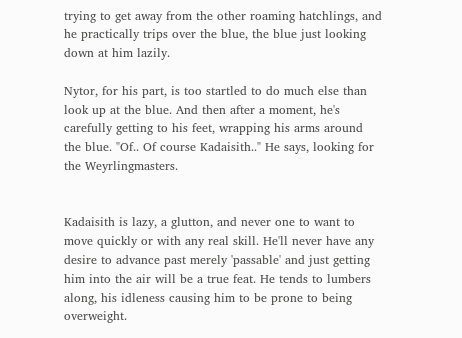trying to get away from the other roaming hatchlings, and he practically trips over the blue, the blue just looking down at him lazily.

Nytor, for his part, is too startled to do much else than look up at the blue. And then after a moment, he's carefully getting to his feet, wrapping his arms around the blue. "Of.. Of course Kadaisith.." He says, looking for the Weyrlingmasters.


Kadaisith is lazy, a glutton, and never one to want to move quickly or with any real skill. He'll never have any desire to advance past merely 'passable' and just getting him into the air will be a true feat. He tends to lumbers along, his idleness causing him to be prone to being overweight.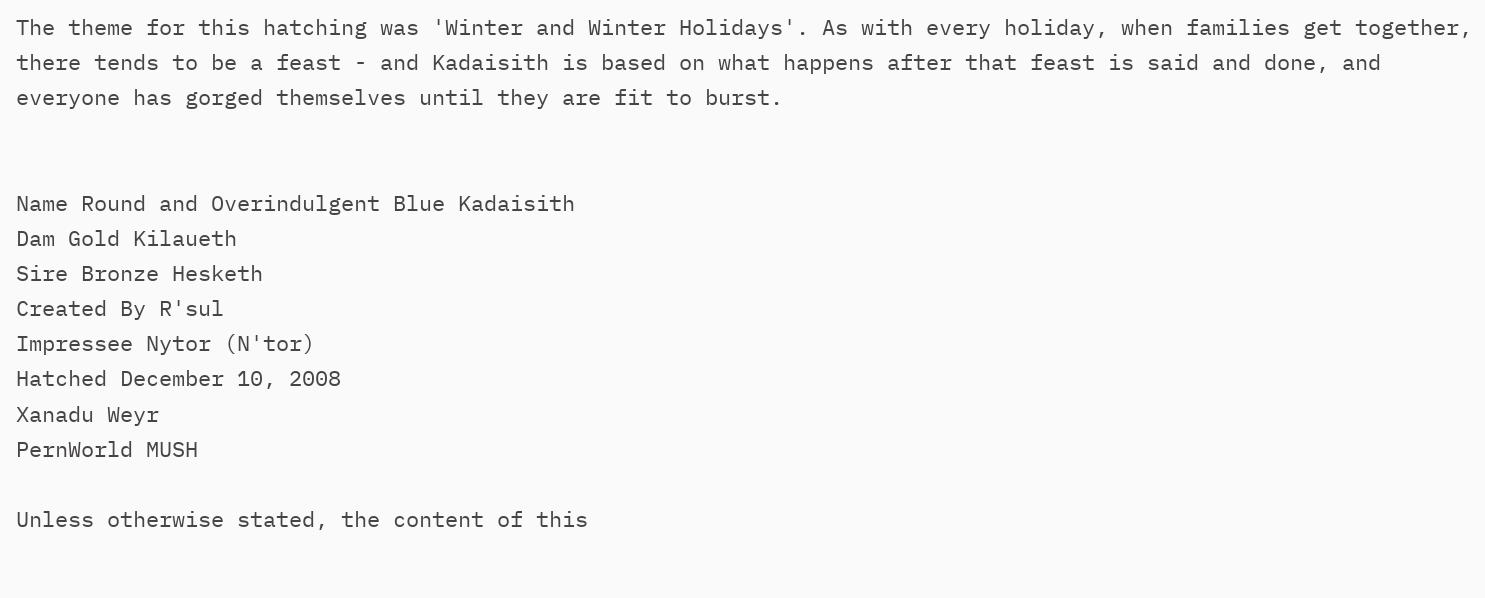The theme for this hatching was 'Winter and Winter Holidays'. As with every holiday, when families get together, there tends to be a feast - and Kadaisith is based on what happens after that feast is said and done, and everyone has gorged themselves until they are fit to burst.


Name Round and Overindulgent Blue Kadaisith
Dam Gold Kilaueth
Sire Bronze Hesketh
Created By R'sul
Impressee Nytor (N'tor)
Hatched December 10, 2008
Xanadu Weyr
PernWorld MUSH

Unless otherwise stated, the content of this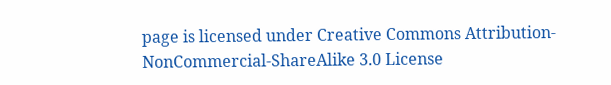page is licensed under Creative Commons Attribution-NonCommercial-ShareAlike 3.0 License